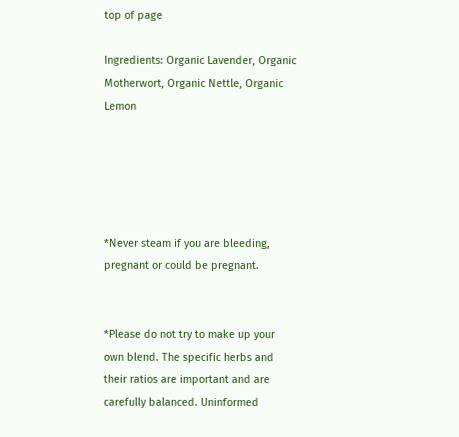top of page

Ingredients: Organic Lavender, Organic Motherwort, Organic Nettle, Organic Lemon





*Never steam if you are bleeding, pregnant or could be pregnant.


*Please do not try to make up your own blend. The specific herbs and their ratios are important and are carefully balanced. Uninformed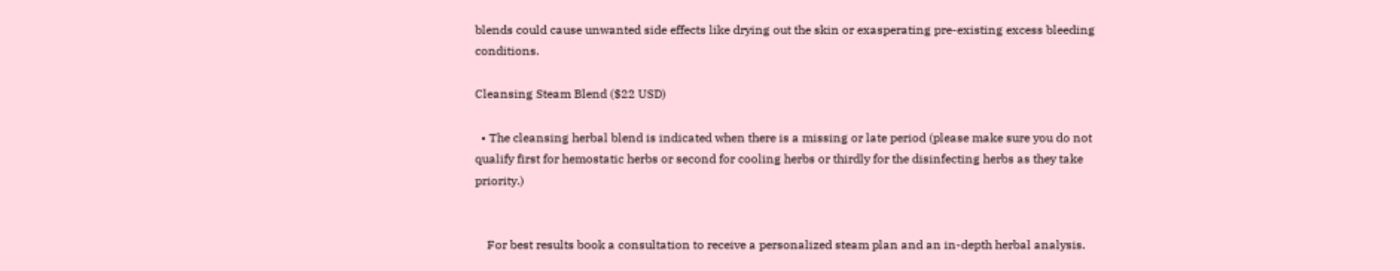blends could cause unwanted side effects like drying out the skin or exasperating pre-existing excess bleeding conditions.

Cleansing Steam Blend ($22 USD)

  • The cleansing herbal blend is indicated when there is a missing or late period (please make sure you do not qualify first for hemostatic herbs or second for cooling herbs or thirdly for the disinfecting herbs as they take priority.)


    For best results book a consultation to receive a personalized steam plan and an in-depth herbal analysis.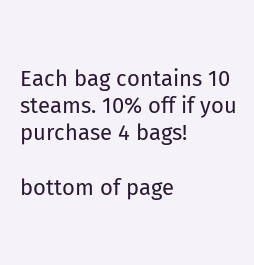Each bag contains 10 steams. 10% off if you purchase 4 bags!

bottom of page